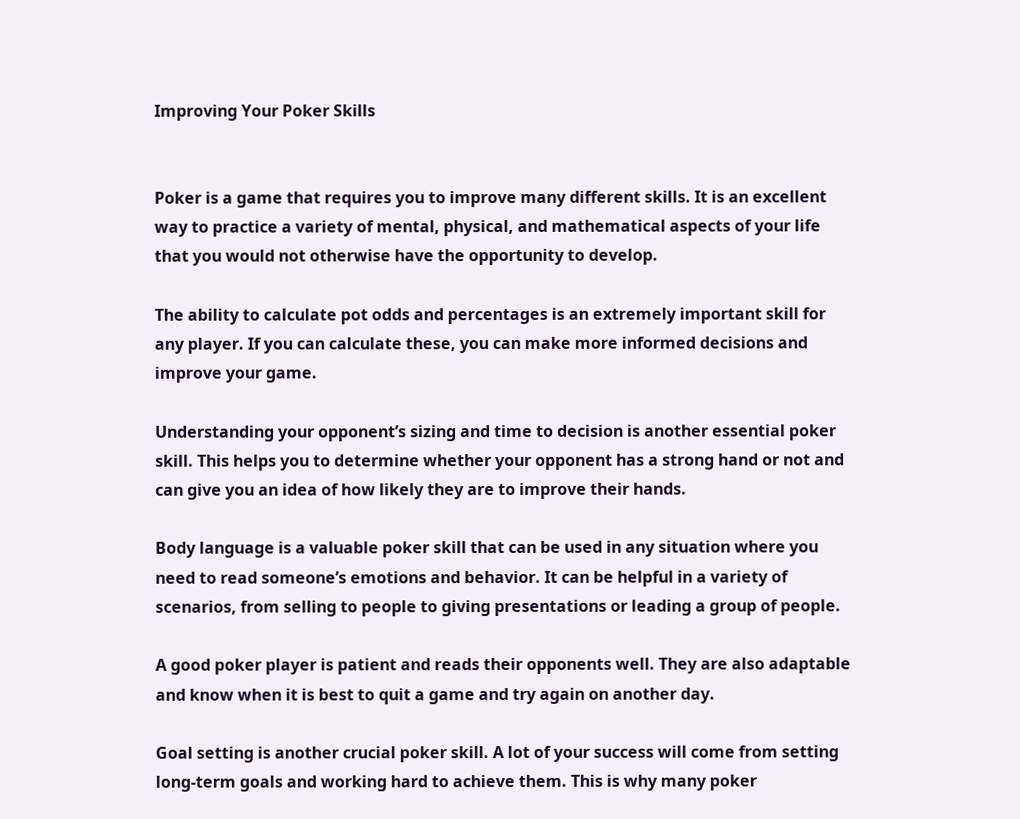Improving Your Poker Skills


Poker is a game that requires you to improve many different skills. It is an excellent way to practice a variety of mental, physical, and mathematical aspects of your life that you would not otherwise have the opportunity to develop.

The ability to calculate pot odds and percentages is an extremely important skill for any player. If you can calculate these, you can make more informed decisions and improve your game.

Understanding your opponent’s sizing and time to decision is another essential poker skill. This helps you to determine whether your opponent has a strong hand or not and can give you an idea of how likely they are to improve their hands.

Body language is a valuable poker skill that can be used in any situation where you need to read someone’s emotions and behavior. It can be helpful in a variety of scenarios, from selling to people to giving presentations or leading a group of people.

A good poker player is patient and reads their opponents well. They are also adaptable and know when it is best to quit a game and try again on another day.

Goal setting is another crucial poker skill. A lot of your success will come from setting long-term goals and working hard to achieve them. This is why many poker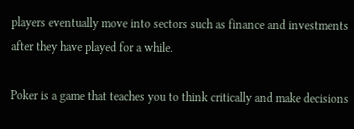players eventually move into sectors such as finance and investments after they have played for a while.

Poker is a game that teaches you to think critically and make decisions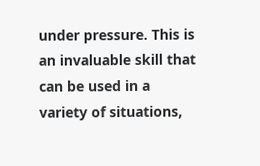under pressure. This is an invaluable skill that can be used in a variety of situations,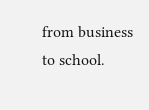from business to school.